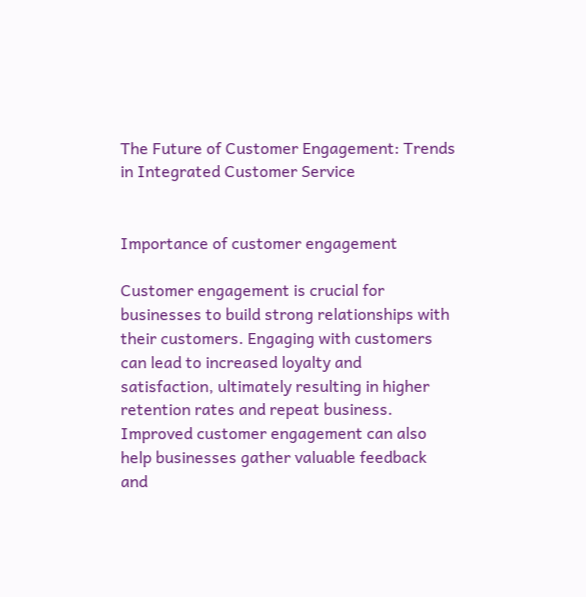The Future of Customer Engagement: Trends in Integrated Customer Service


Importance of customer engagement

Customer engagement is crucial for businesses to build strong relationships with their customers. Engaging with customers can lead to increased loyalty and satisfaction, ultimately resulting in higher retention rates and repeat business. Improved customer engagement can also help businesses gather valuable feedback and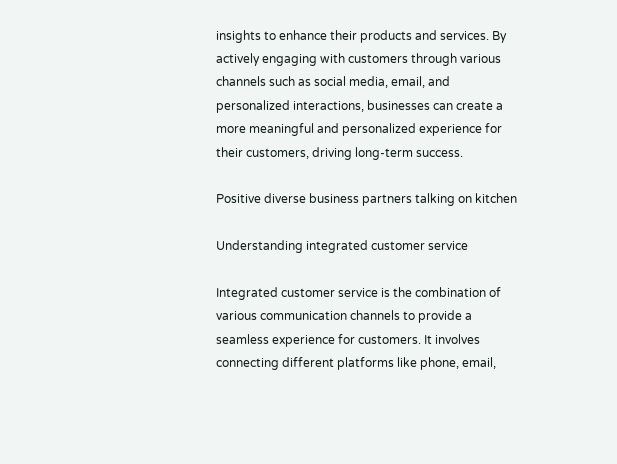insights to enhance their products and services. By actively engaging with customers through various channels such as social media, email, and personalized interactions, businesses can create a more meaningful and personalized experience for their customers, driving long-term success.

Positive diverse business partners talking on kitchen

Understanding integrated customer service

Integrated customer service is the combination of various communication channels to provide a seamless experience for customers. It involves connecting different platforms like phone, email,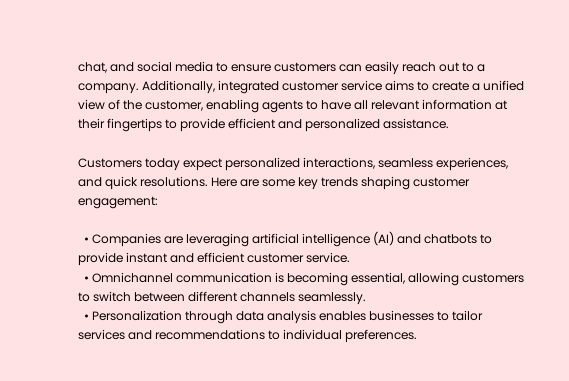chat, and social media to ensure customers can easily reach out to a company. Additionally, integrated customer service aims to create a unified view of the customer, enabling agents to have all relevant information at their fingertips to provide efficient and personalized assistance.

Customers today expect personalized interactions, seamless experiences, and quick resolutions. Here are some key trends shaping customer engagement:

  • Companies are leveraging artificial intelligence (AI) and chatbots to provide instant and efficient customer service.
  • Omnichannel communication is becoming essential, allowing customers to switch between different channels seamlessly.
  • Personalization through data analysis enables businesses to tailor services and recommendations to individual preferences.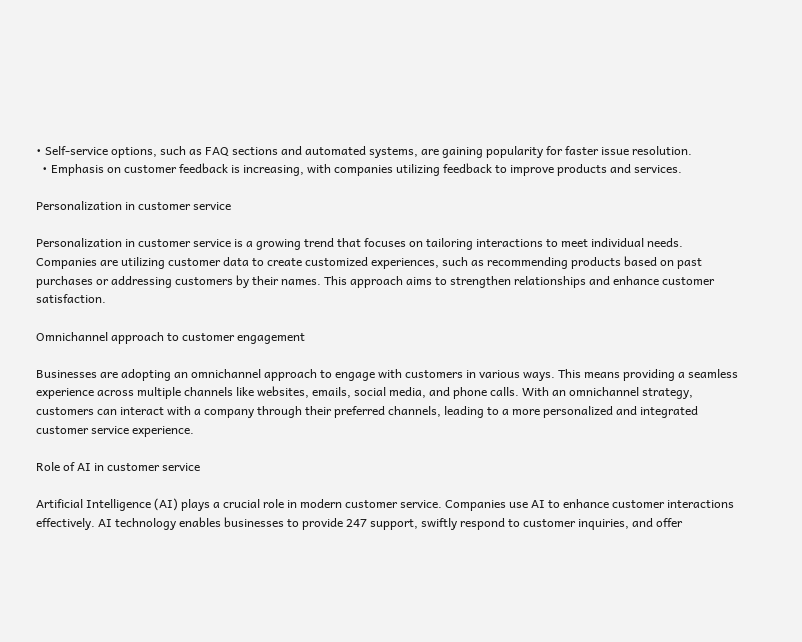• Self-service options, such as FAQ sections and automated systems, are gaining popularity for faster issue resolution.
  • Emphasis on customer feedback is increasing, with companies utilizing feedback to improve products and services.

Personalization in customer service

Personalization in customer service is a growing trend that focuses on tailoring interactions to meet individual needs. Companies are utilizing customer data to create customized experiences, such as recommending products based on past purchases or addressing customers by their names. This approach aims to strengthen relationships and enhance customer satisfaction.

Omnichannel approach to customer engagement

Businesses are adopting an omnichannel approach to engage with customers in various ways. This means providing a seamless experience across multiple channels like websites, emails, social media, and phone calls. With an omnichannel strategy, customers can interact with a company through their preferred channels, leading to a more personalized and integrated customer service experience.

Role of AI in customer service

Artificial Intelligence (AI) plays a crucial role in modern customer service. Companies use AI to enhance customer interactions effectively. AI technology enables businesses to provide 247 support, swiftly respond to customer inquiries, and offer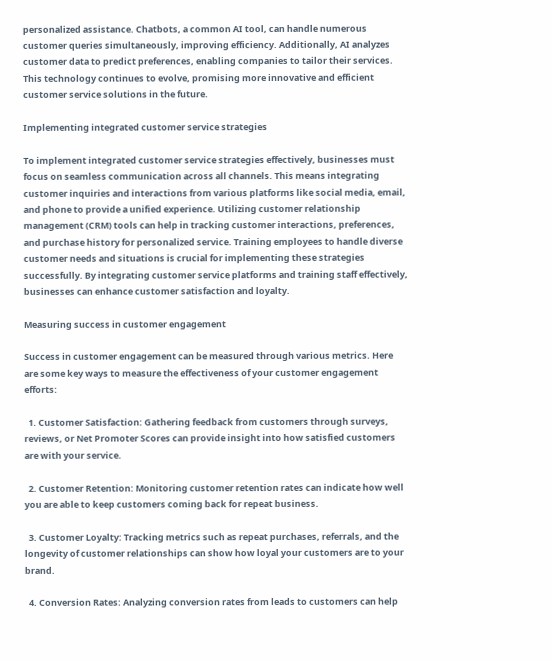personalized assistance. Chatbots, a common AI tool, can handle numerous customer queries simultaneously, improving efficiency. Additionally, AI analyzes customer data to predict preferences, enabling companies to tailor their services. This technology continues to evolve, promising more innovative and efficient customer service solutions in the future.

Implementing integrated customer service strategies

To implement integrated customer service strategies effectively, businesses must focus on seamless communication across all channels. This means integrating customer inquiries and interactions from various platforms like social media, email, and phone to provide a unified experience. Utilizing customer relationship management (CRM) tools can help in tracking customer interactions, preferences, and purchase history for personalized service. Training employees to handle diverse customer needs and situations is crucial for implementing these strategies successfully. By integrating customer service platforms and training staff effectively, businesses can enhance customer satisfaction and loyalty.

Measuring success in customer engagement

Success in customer engagement can be measured through various metrics. Here are some key ways to measure the effectiveness of your customer engagement efforts:

  1. Customer Satisfaction: Gathering feedback from customers through surveys, reviews, or Net Promoter Scores can provide insight into how satisfied customers are with your service.

  2. Customer Retention: Monitoring customer retention rates can indicate how well you are able to keep customers coming back for repeat business.

  3. Customer Loyalty: Tracking metrics such as repeat purchases, referrals, and the longevity of customer relationships can show how loyal your customers are to your brand.

  4. Conversion Rates: Analyzing conversion rates from leads to customers can help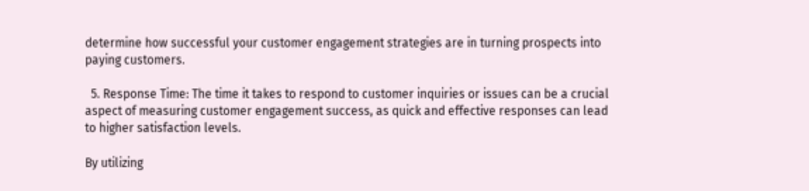determine how successful your customer engagement strategies are in turning prospects into paying customers.

  5. Response Time: The time it takes to respond to customer inquiries or issues can be a crucial aspect of measuring customer engagement success, as quick and effective responses can lead to higher satisfaction levels.

By utilizing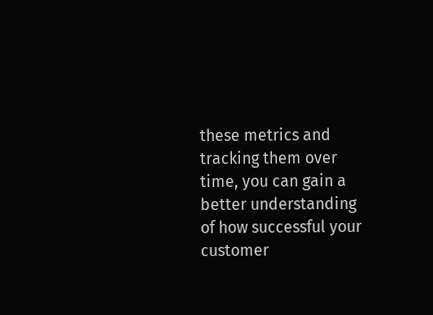these metrics and tracking them over time, you can gain a better understanding of how successful your customer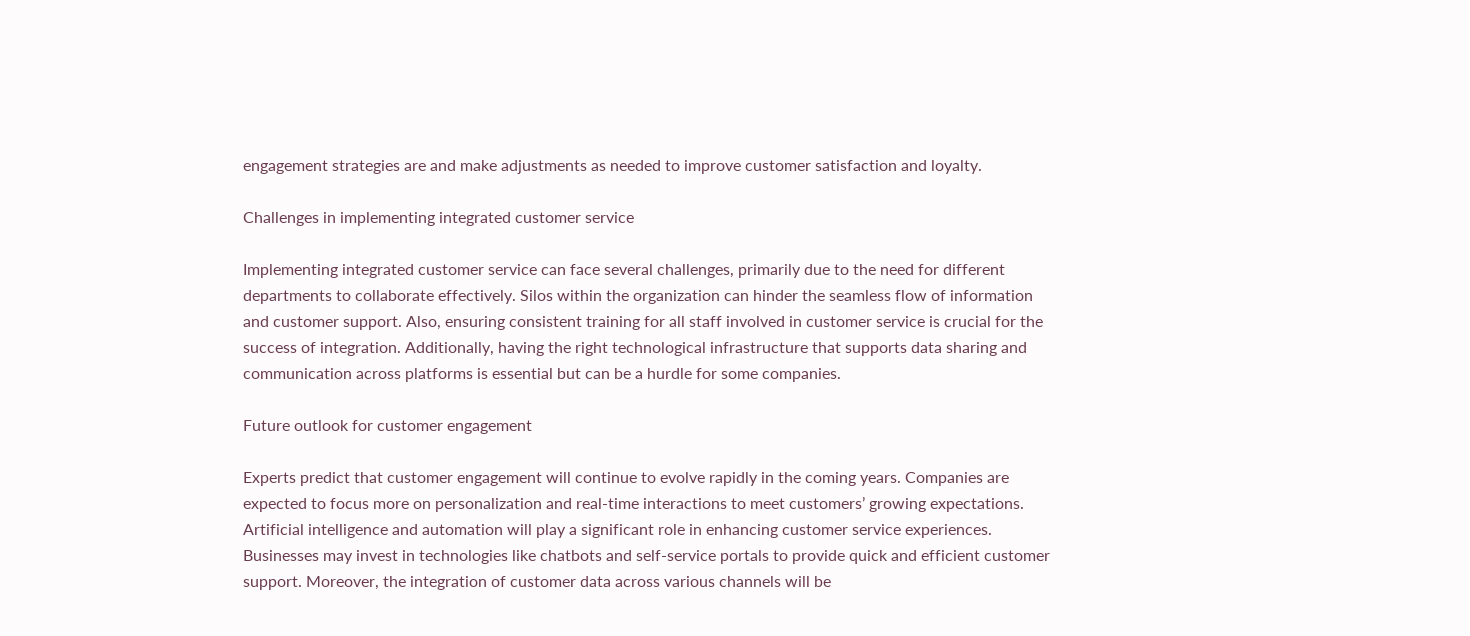engagement strategies are and make adjustments as needed to improve customer satisfaction and loyalty.

Challenges in implementing integrated customer service

Implementing integrated customer service can face several challenges, primarily due to the need for different departments to collaborate effectively. Silos within the organization can hinder the seamless flow of information and customer support. Also, ensuring consistent training for all staff involved in customer service is crucial for the success of integration. Additionally, having the right technological infrastructure that supports data sharing and communication across platforms is essential but can be a hurdle for some companies.

Future outlook for customer engagement

Experts predict that customer engagement will continue to evolve rapidly in the coming years. Companies are expected to focus more on personalization and real-time interactions to meet customers’ growing expectations. Artificial intelligence and automation will play a significant role in enhancing customer service experiences. Businesses may invest in technologies like chatbots and self-service portals to provide quick and efficient customer support. Moreover, the integration of customer data across various channels will be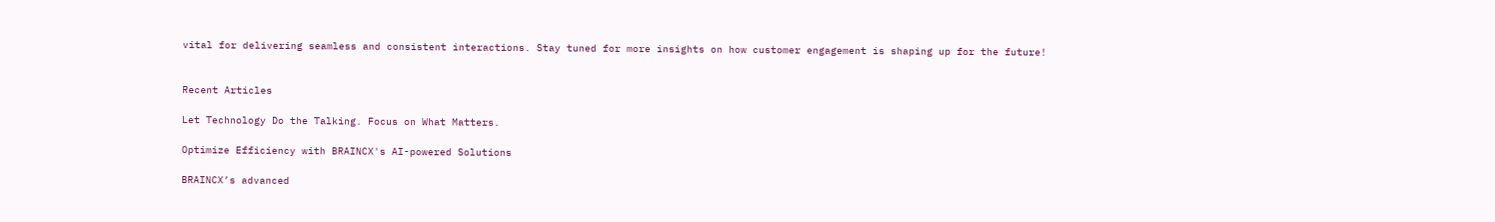vital for delivering seamless and consistent interactions. Stay tuned for more insights on how customer engagement is shaping up for the future!


Recent Articles

Let Technology Do the Talking. Focus on What Matters.

Optimize Efficiency with BRAINCX's AI-powered Solutions

BRAINCX’s advanced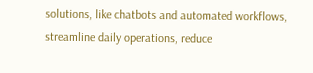solutions, like chatbots and automated workflows, streamline daily operations, reduce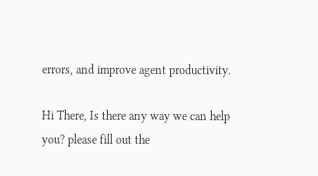errors, and improve agent productivity.

Hi There, Is there any way we can help you? please fill out the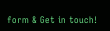form & Get in touch!